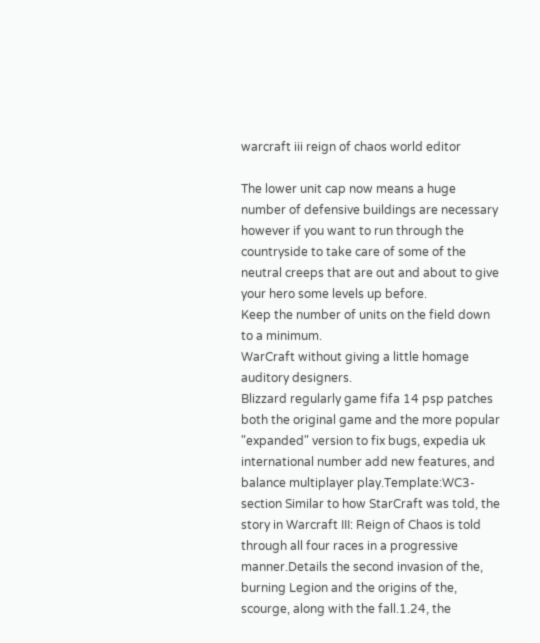warcraft iii reign of chaos world editor

The lower unit cap now means a huge number of defensive buildings are necessary however if you want to run through the countryside to take care of some of the neutral creeps that are out and about to give your hero some levels up before.
Keep the number of units on the field down to a minimum.
WarCraft without giving a little homage auditory designers.
Blizzard regularly game fifa 14 psp patches both the original game and the more popular "expanded" version to fix bugs, expedia uk international number add new features, and balance multiplayer play.Template:WC3-section Similar to how StarCraft was told, the story in Warcraft III: Reign of Chaos is told through all four races in a progressive manner.Details the second invasion of the, burning Legion and the origins of the, scourge, along with the fall.1.24, the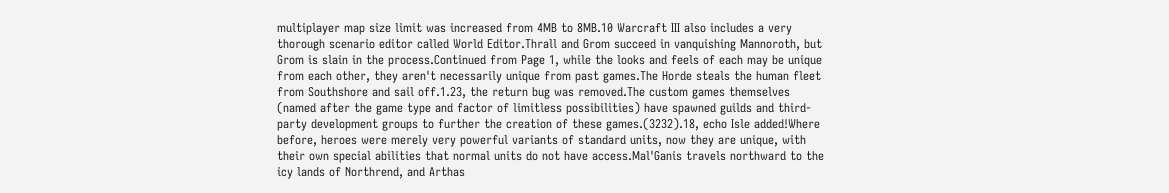multiplayer map size limit was increased from 4MB to 8MB.10 Warcraft III also includes a very thorough scenario editor called World Editor.Thrall and Grom succeed in vanquishing Mannoroth, but Grom is slain in the process.Continued from Page 1, while the looks and feels of each may be unique from each other, they aren't necessarily unique from past games.The Horde steals the human fleet from Southshore and sail off.1.23, the return bug was removed.The custom games themselves (named after the game type and factor of limitless possibilities) have spawned guilds and third-party development groups to further the creation of these games.(3232).18, echo Isle added!Where before, heroes were merely very powerful variants of standard units, now they are unique, with their own special abilities that normal units do not have access.Mal'Ganis travels northward to the icy lands of Northrend, and Arthas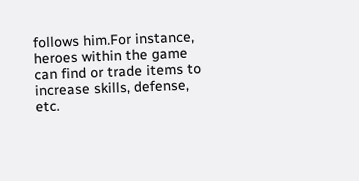follows him.For instance, heroes within the game can find or trade items to increase skills, defense, etc.